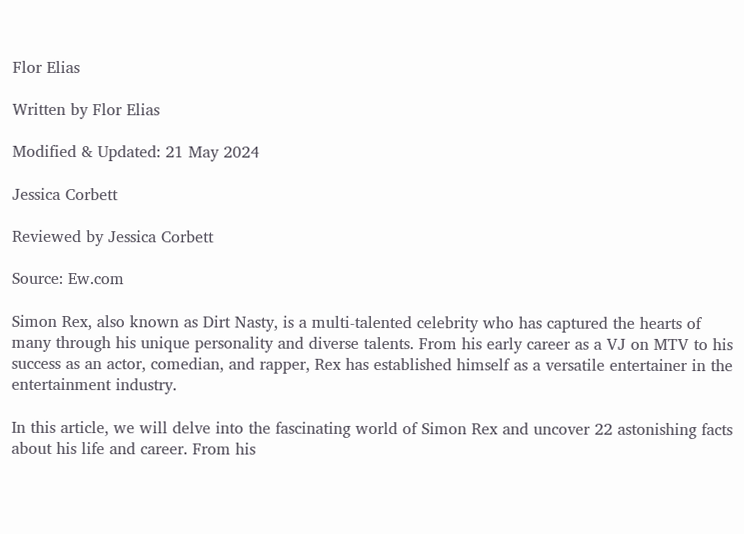Flor Elias

Written by Flor Elias

Modified & Updated: 21 May 2024

Jessica Corbett

Reviewed by Jessica Corbett

Source: Ew.com

Simon Rex, also known as Dirt Nasty, is a multi-talented celebrity who has captured the hearts of many through his unique personality and diverse talents. From his early career as a VJ on MTV to his success as an actor, comedian, and rapper, Rex has established himself as a versatile entertainer in the entertainment industry.

In this article, we will delve into the fascinating world of Simon Rex and uncover 22 astonishing facts about his life and career. From his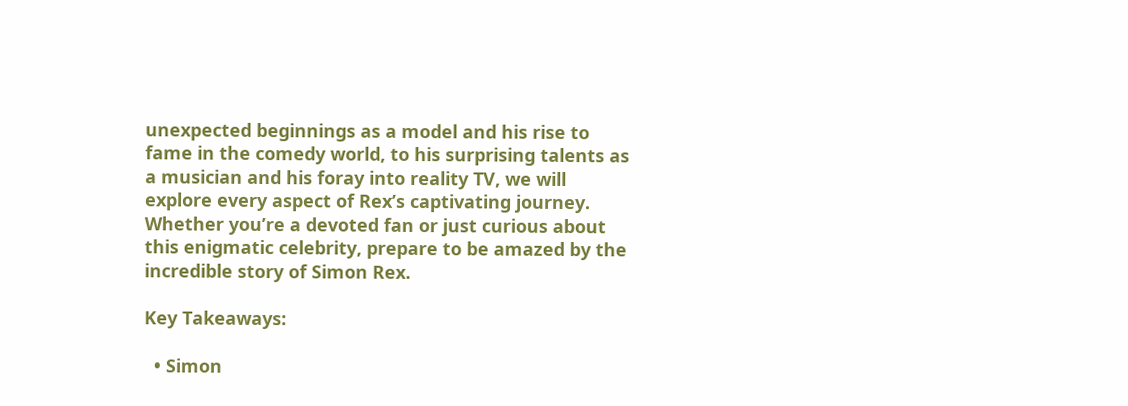unexpected beginnings as a model and his rise to fame in the comedy world, to his surprising talents as a musician and his foray into reality TV, we will explore every aspect of Rex’s captivating journey. Whether you’re a devoted fan or just curious about this enigmatic celebrity, prepare to be amazed by the incredible story of Simon Rex.

Key Takeaways:

  • Simon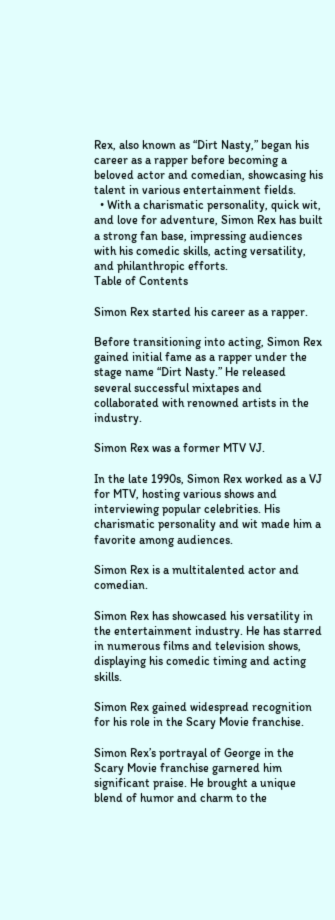Rex, also known as “Dirt Nasty,” began his career as a rapper before becoming a beloved actor and comedian, showcasing his talent in various entertainment fields.
  • With a charismatic personality, quick wit, and love for adventure, Simon Rex has built a strong fan base, impressing audiences with his comedic skills, acting versatility, and philanthropic efforts.
Table of Contents

Simon Rex started his career as a rapper.

Before transitioning into acting, Simon Rex gained initial fame as a rapper under the stage name “Dirt Nasty.” He released several successful mixtapes and collaborated with renowned artists in the industry.

Simon Rex was a former MTV VJ.

In the late 1990s, Simon Rex worked as a VJ for MTV, hosting various shows and interviewing popular celebrities. His charismatic personality and wit made him a favorite among audiences.

Simon Rex is a multitalented actor and comedian.

Simon Rex has showcased his versatility in the entertainment industry. He has starred in numerous films and television shows, displaying his comedic timing and acting skills.

Simon Rex gained widespread recognition for his role in the Scary Movie franchise.

Simon Rex’s portrayal of George in the Scary Movie franchise garnered him significant praise. He brought a unique blend of humor and charm to the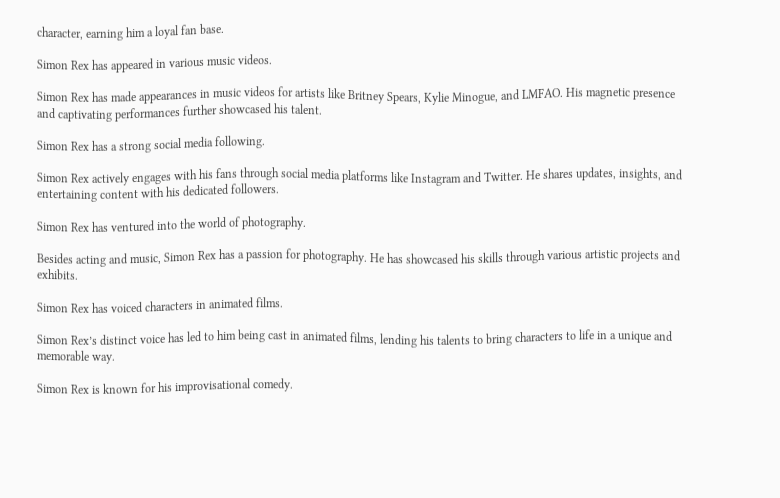character, earning him a loyal fan base.

Simon Rex has appeared in various music videos.

Simon Rex has made appearances in music videos for artists like Britney Spears, Kylie Minogue, and LMFAO. His magnetic presence and captivating performances further showcased his talent.

Simon Rex has a strong social media following.

Simon Rex actively engages with his fans through social media platforms like Instagram and Twitter. He shares updates, insights, and entertaining content with his dedicated followers.

Simon Rex has ventured into the world of photography.

Besides acting and music, Simon Rex has a passion for photography. He has showcased his skills through various artistic projects and exhibits.

Simon Rex has voiced characters in animated films.

Simon Rex’s distinct voice has led to him being cast in animated films, lending his talents to bring characters to life in a unique and memorable way.

Simon Rex is known for his improvisational comedy.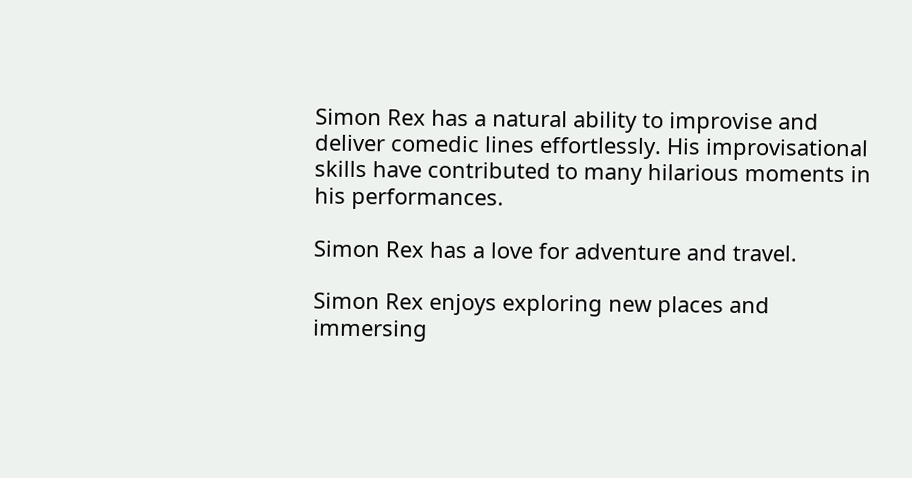Simon Rex has a natural ability to improvise and deliver comedic lines effortlessly. His improvisational skills have contributed to many hilarious moments in his performances.

Simon Rex has a love for adventure and travel.

Simon Rex enjoys exploring new places and immersing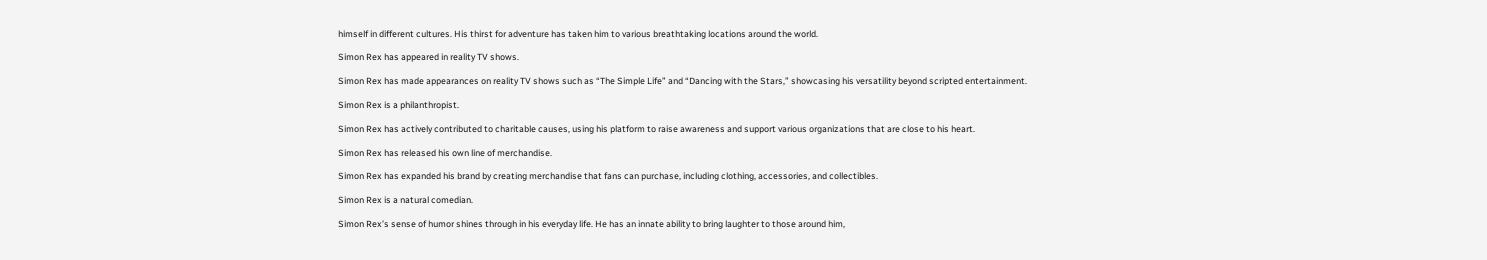himself in different cultures. His thirst for adventure has taken him to various breathtaking locations around the world.

Simon Rex has appeared in reality TV shows.

Simon Rex has made appearances on reality TV shows such as “The Simple Life” and “Dancing with the Stars,” showcasing his versatility beyond scripted entertainment.

Simon Rex is a philanthropist.

Simon Rex has actively contributed to charitable causes, using his platform to raise awareness and support various organizations that are close to his heart.

Simon Rex has released his own line of merchandise.

Simon Rex has expanded his brand by creating merchandise that fans can purchase, including clothing, accessories, and collectibles.

Simon Rex is a natural comedian.

Simon Rex’s sense of humor shines through in his everyday life. He has an innate ability to bring laughter to those around him,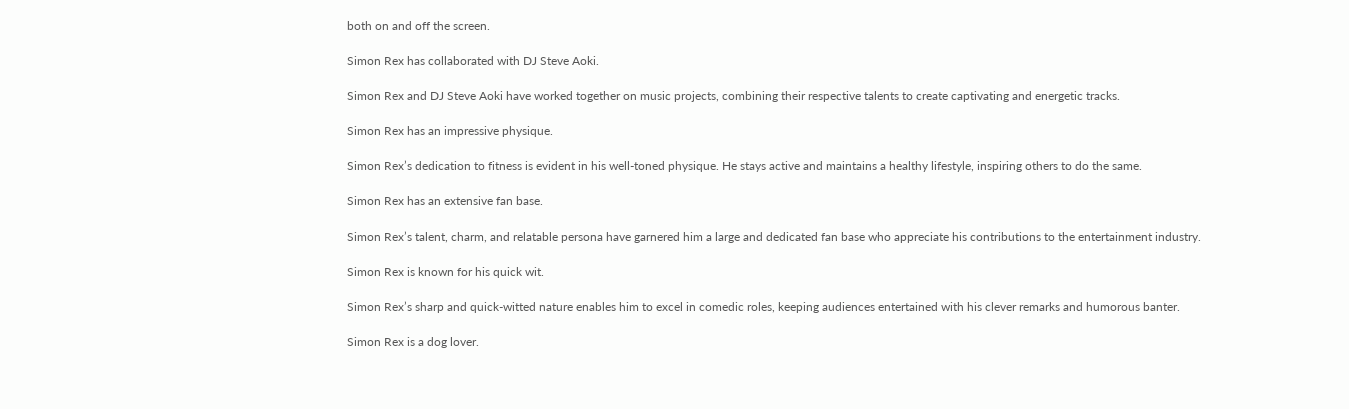both on and off the screen.

Simon Rex has collaborated with DJ Steve Aoki.

Simon Rex and DJ Steve Aoki have worked together on music projects, combining their respective talents to create captivating and energetic tracks.

Simon Rex has an impressive physique.

Simon Rex’s dedication to fitness is evident in his well-toned physique. He stays active and maintains a healthy lifestyle, inspiring others to do the same.

Simon Rex has an extensive fan base.

Simon Rex’s talent, charm, and relatable persona have garnered him a large and dedicated fan base who appreciate his contributions to the entertainment industry.

Simon Rex is known for his quick wit.

Simon Rex’s sharp and quick-witted nature enables him to excel in comedic roles, keeping audiences entertained with his clever remarks and humorous banter.

Simon Rex is a dog lover.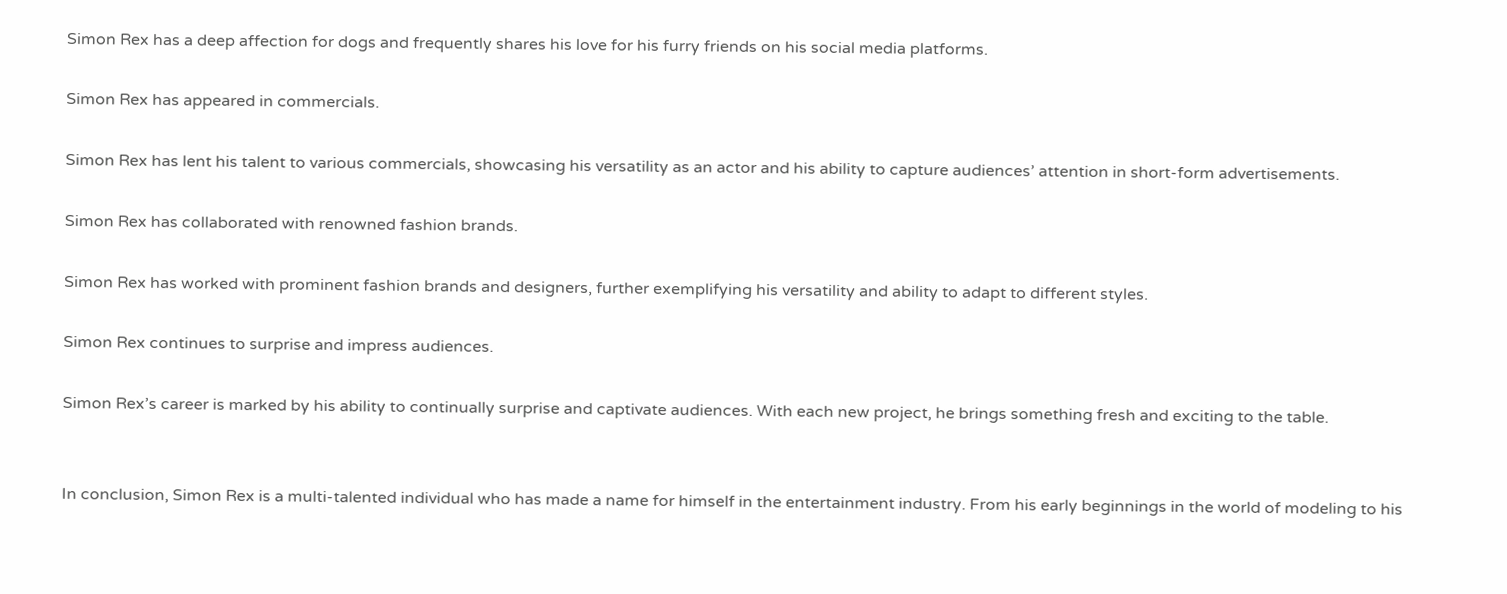Simon Rex has a deep affection for dogs and frequently shares his love for his furry friends on his social media platforms.

Simon Rex has appeared in commercials.

Simon Rex has lent his talent to various commercials, showcasing his versatility as an actor and his ability to capture audiences’ attention in short-form advertisements.

Simon Rex has collaborated with renowned fashion brands.

Simon Rex has worked with prominent fashion brands and designers, further exemplifying his versatility and ability to adapt to different styles.

Simon Rex continues to surprise and impress audiences.

Simon Rex’s career is marked by his ability to continually surprise and captivate audiences. With each new project, he brings something fresh and exciting to the table.


In conclusion, Simon Rex is a multi-talented individual who has made a name for himself in the entertainment industry. From his early beginnings in the world of modeling to his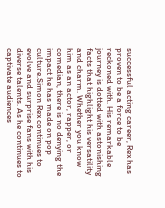successful acting career, Rex has proven to be a force to be reckoned with. His remarkable journey is dotted with astonishing facts that highlight his versatility and charm. Whether you know him as an actor, rapper, or comedian, there is no denying the impact he has made on pop culture.Simon Rex continues to evolve and surprise fans with his diverse talents. As he continues to captivate audiences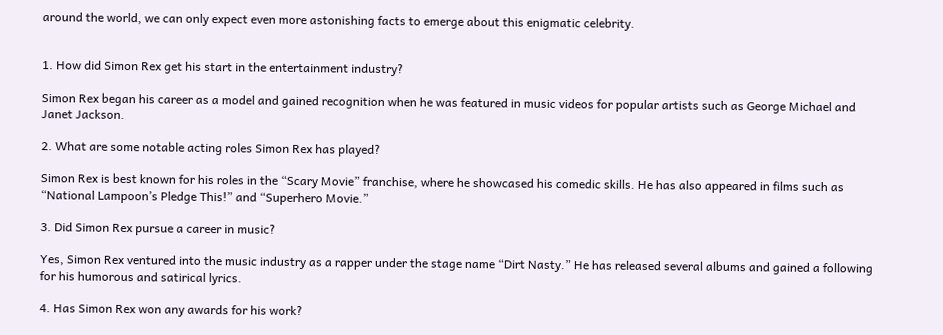around the world, we can only expect even more astonishing facts to emerge about this enigmatic celebrity.


1. How did Simon Rex get his start in the entertainment industry?

Simon Rex began his career as a model and gained recognition when he was featured in music videos for popular artists such as George Michael and Janet Jackson.

2. What are some notable acting roles Simon Rex has played?

Simon Rex is best known for his roles in the “Scary Movie” franchise, where he showcased his comedic skills. He has also appeared in films such as “National Lampoon’s Pledge This!” and “Superhero Movie.”

3. Did Simon Rex pursue a career in music?

Yes, Simon Rex ventured into the music industry as a rapper under the stage name “Dirt Nasty.” He has released several albums and gained a following for his humorous and satirical lyrics.

4. Has Simon Rex won any awards for his work?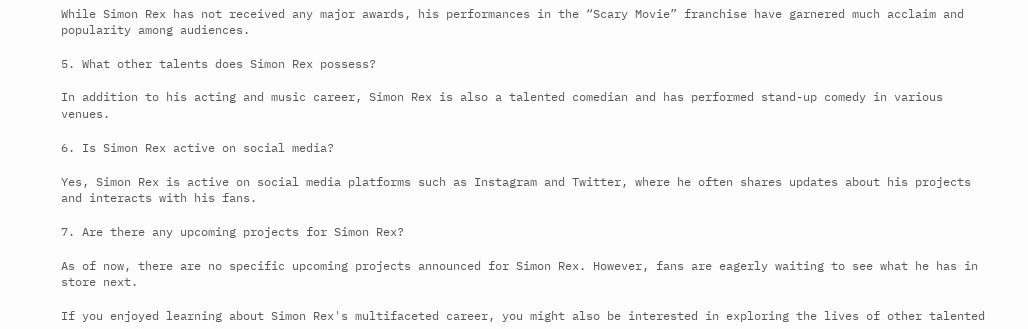While Simon Rex has not received any major awards, his performances in the “Scary Movie” franchise have garnered much acclaim and popularity among audiences.

5. What other talents does Simon Rex possess?

In addition to his acting and music career, Simon Rex is also a talented comedian and has performed stand-up comedy in various venues.

6. Is Simon Rex active on social media?

Yes, Simon Rex is active on social media platforms such as Instagram and Twitter, where he often shares updates about his projects and interacts with his fans.

7. Are there any upcoming projects for Simon Rex?

As of now, there are no specific upcoming projects announced for Simon Rex. However, fans are eagerly waiting to see what he has in store next.

If you enjoyed learning about Simon Rex's multifaceted career, you might also be interested in exploring the lives of other talented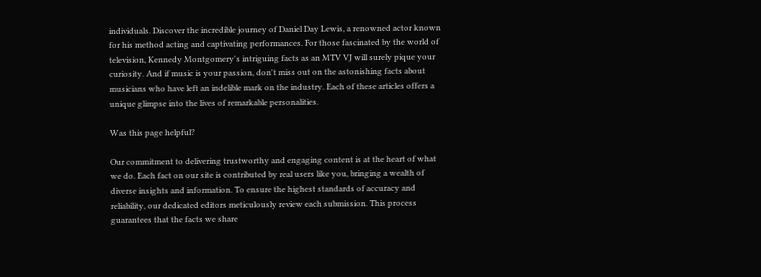individuals. Discover the incredible journey of Daniel Day Lewis, a renowned actor known for his method acting and captivating performances. For those fascinated by the world of television, Kennedy Montgomery's intriguing facts as an MTV VJ will surely pique your curiosity. And if music is your passion, don't miss out on the astonishing facts about musicians who have left an indelible mark on the industry. Each of these articles offers a unique glimpse into the lives of remarkable personalities.

Was this page helpful?

Our commitment to delivering trustworthy and engaging content is at the heart of what we do. Each fact on our site is contributed by real users like you, bringing a wealth of diverse insights and information. To ensure the highest standards of accuracy and reliability, our dedicated editors meticulously review each submission. This process guarantees that the facts we share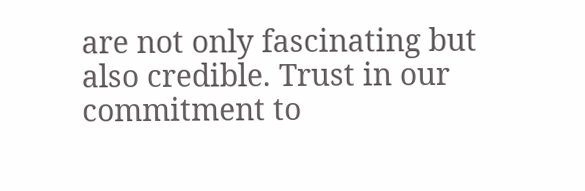are not only fascinating but also credible. Trust in our commitment to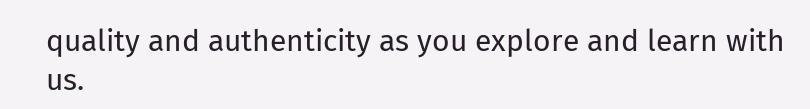quality and authenticity as you explore and learn with us.